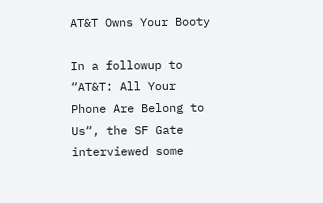AT&T Owns Your Booty

In a followup to “AT&T: All Your Phone Are Belong to Us“, the SF Gate interviewed some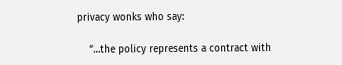privacy wonks who say:

    “…the policy represents a contract with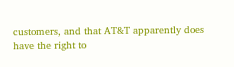customers, and that AT&T apparently does have the right to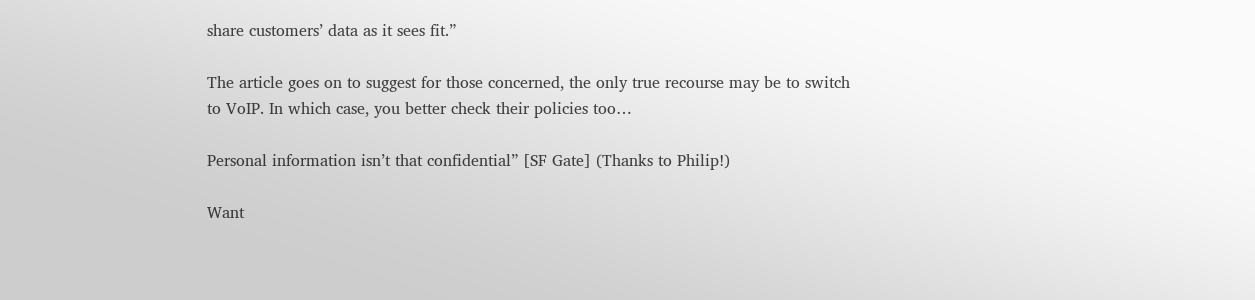share customers’ data as it sees fit.”

The article goes on to suggest for those concerned, the only true recourse may be to switch to VoIP. In which case, you better check their policies too…

Personal information isn’t that confidential” [SF Gate] (Thanks to Philip!)

Want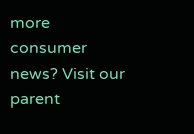more consumer news? Visit our parent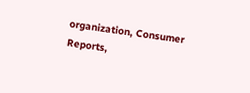organization, Consumer Reports,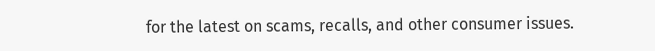for the latest on scams, recalls, and other consumer issues.